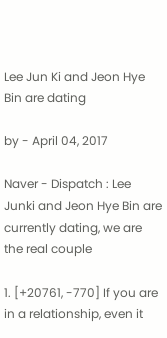Lee Jun Ki and Jeon Hye Bin are dating

by - April 04, 2017

Naver - Dispatch : Lee Junki and Jeon Hye Bin are currently dating, we are the real couple

1. [+20761, -770] If you are in a relationship, even it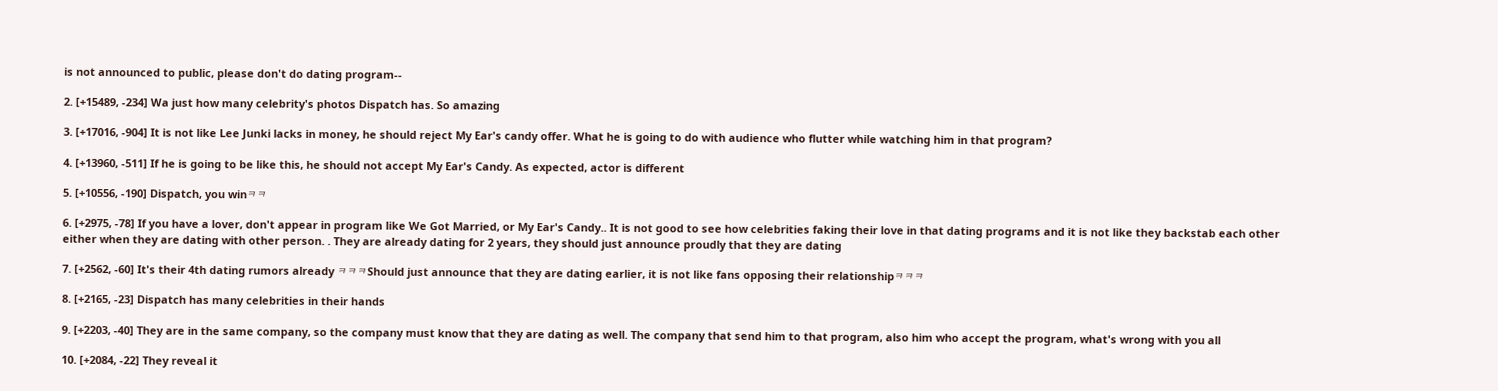is not announced to public, please don't do dating program--

2. [+15489, -234] Wa just how many celebrity's photos Dispatch has. So amazing

3. [+17016, -904] It is not like Lee Junki lacks in money, he should reject My Ear's candy offer. What he is going to do with audience who flutter while watching him in that program?

4. [+13960, -511] If he is going to be like this, he should not accept My Ear's Candy. As expected, actor is different

5. [+10556, -190] Dispatch, you winㅋㅋ

6. [+2975, -78] If you have a lover, don't appear in program like We Got Married, or My Ear's Candy.. It is not good to see how celebrities faking their love in that dating programs and it is not like they backstab each other either when they are dating with other person. . They are already dating for 2 years, they should just announce proudly that they are dating

7. [+2562, -60] It's their 4th dating rumors already ㅋㅋㅋShould just announce that they are dating earlier, it is not like fans opposing their relationshipㅋㅋㅋ

8. [+2165, -23] Dispatch has many celebrities in their hands

9. [+2203, -40] They are in the same company, so the company must know that they are dating as well. The company that send him to that program, also him who accept the program, what's wrong with you all

10. [+2084, -22] They reveal it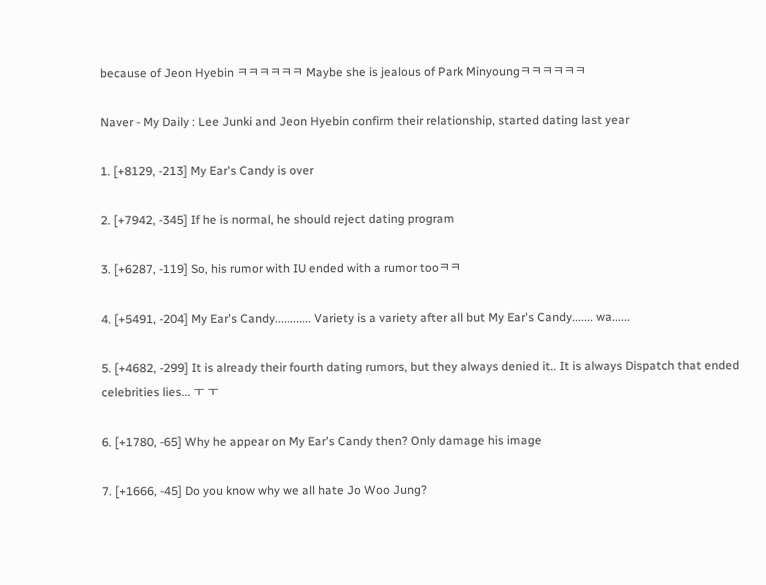because of Jeon Hyebin ㅋㅋㅋㅋㅋㅋ Maybe she is jealous of Park Minyoungㅋㅋㅋㅋㅋㅋ

Naver - My Daily : Lee Junki and Jeon Hyebin confirm their relationship, started dating last year

1. [+8129, -213] My Ear's Candy is over

2. [+7942, -345] If he is normal, he should reject dating program

3. [+6287, -119] So, his rumor with IU ended with a rumor tooㅋㅋ

4. [+5491, -204] My Ear's Candy............ Variety is a variety after all but My Ear's Candy....... wa......

5. [+4682, -299] It is already their fourth dating rumors, but they always denied it.. It is always Dispatch that ended celebrities lies... ㅜ ㅜ

6. [+1780, -65] Why he appear on My Ear's Candy then? Only damage his image

7. [+1666, -45] Do you know why we all hate Jo Woo Jung?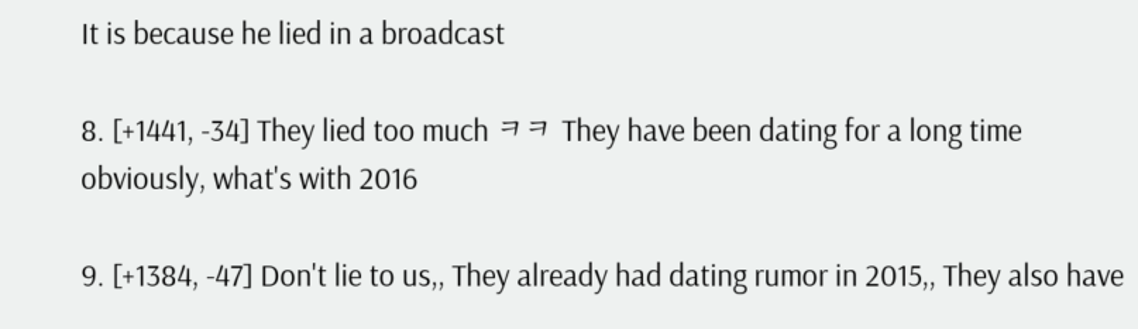It is because he lied in a broadcast

8. [+1441, -34] They lied too much ㅋㅋ They have been dating for a long time obviously, what's with 2016

9. [+1384, -47] Don't lie to us,, They already had dating rumor in 2015,, They also have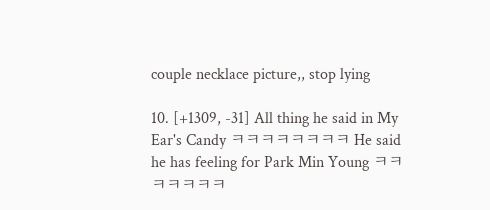couple necklace picture,, stop lying

10. [+1309, -31] All thing he said in My Ear's Candy ㅋㅋㅋㅋㅋㅋㅋㅋ He said he has feeling for Park Min Young ㅋㅋㅋㅋㅋㅋㅋ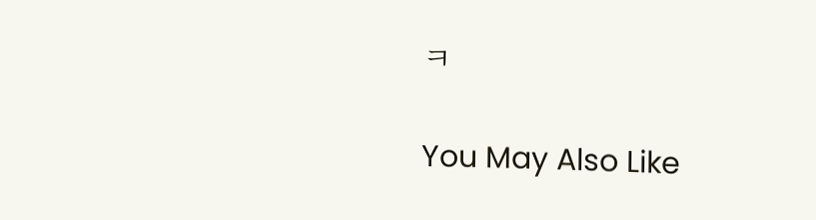ㅋ

You May Also Like